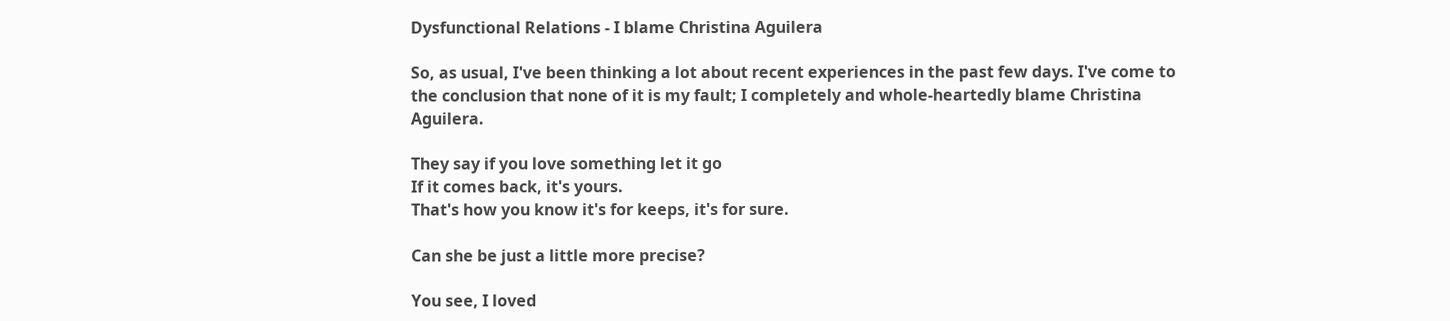Dysfunctional Relations - I blame Christina Aguilera

So, as usual, I've been thinking a lot about recent experiences in the past few days. I've come to the conclusion that none of it is my fault; I completely and whole-heartedly blame Christina Aguilera.

They say if you love something let it go
If it comes back, it's yours.
That's how you know it's for keeps, it's for sure.

Can she be just a little more precise?

You see, I loved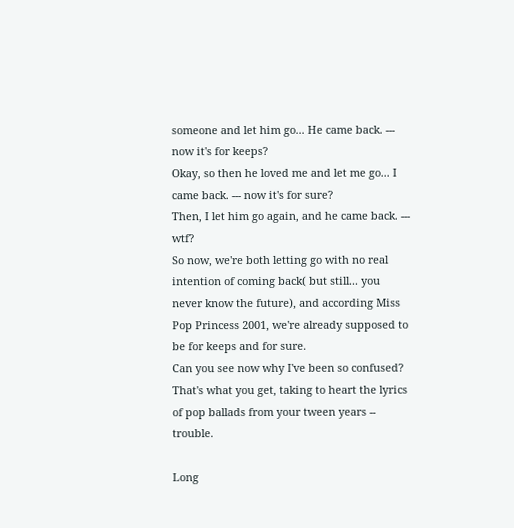someone and let him go... He came back. --- now it's for keeps?
Okay, so then he loved me and let me go... I came back. --- now it's for sure?
Then, I let him go again, and he came back. --- wtf?
So now, we're both letting go with no real intention of coming back( but still... you never know the future), and according Miss Pop Princess 2001, we're already supposed to be for keeps and for sure.
Can you see now why I've been so confused?
That's what you get, taking to heart the lyrics of pop ballads from your tween years -- trouble.

Long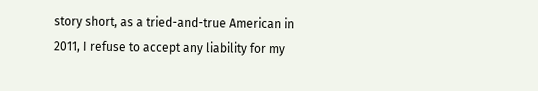story short, as a tried-and-true American in 2011, I refuse to accept any liability for my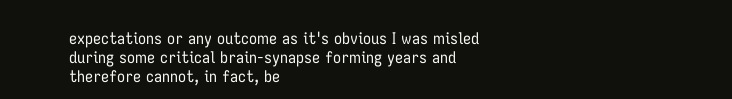expectations or any outcome as it's obvious I was misled during some critical brain-synapse forming years and therefore cannot, in fact, be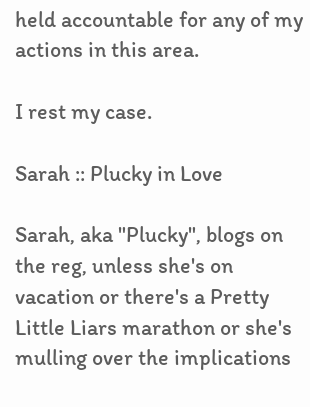held accountable for any of my actions in this area.

I rest my case.

Sarah :: Plucky in Love

Sarah, aka "Plucky", blogs on the reg, unless she's on vacation or there's a Pretty Little Liars marathon or she's mulling over the implications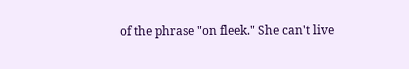of the phrase "on fleek." She can't live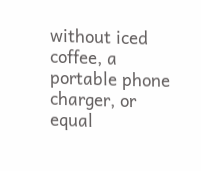without iced coffee, a portable phone charger, or equal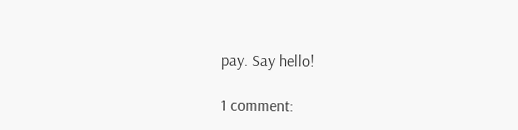pay. Say hello!

1 comment: